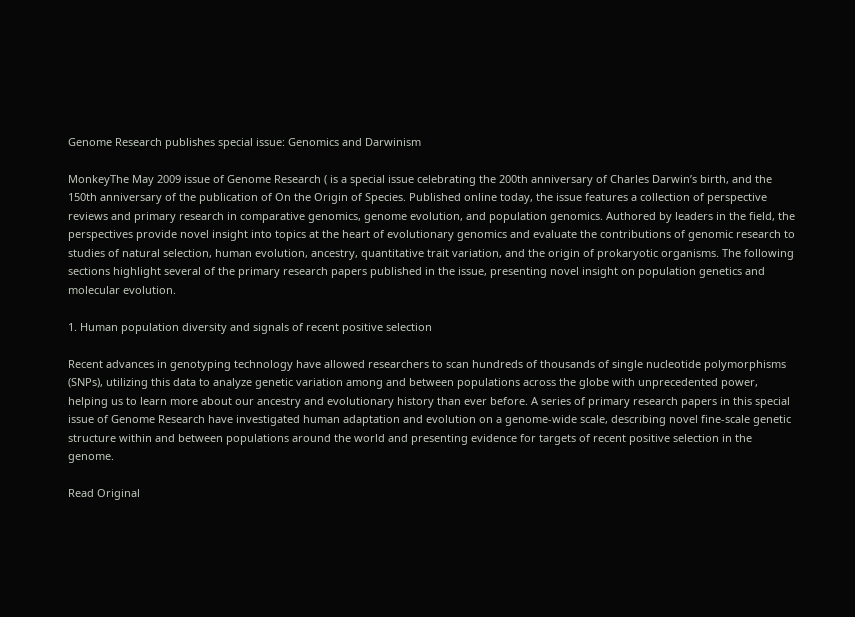Genome Research publishes special issue: Genomics and Darwinism

MonkeyThe May 2009 issue of Genome Research ( is a special issue celebrating the 200th anniversary of Charles Darwin’s birth, and the 150th anniversary of the publication of On the Origin of Species. Published online today, the issue features a collection of perspective reviews and primary research in comparative genomics, genome evolution, and population genomics. Authored by leaders in the field, the perspectives provide novel insight into topics at the heart of evolutionary genomics and evaluate the contributions of genomic research to studies of natural selection, human evolution, ancestry, quantitative trait variation, and the origin of prokaryotic organisms. The following sections highlight several of the primary research papers published in the issue, presenting novel insight on population genetics and molecular evolution.

1. Human population diversity and signals of recent positive selection

Recent advances in genotyping technology have allowed researchers to scan hundreds of thousands of single nucleotide polymorphisms (SNPs), utilizing this data to analyze genetic variation among and between populations across the globe with unprecedented power, helping us to learn more about our ancestry and evolutionary history than ever before. A series of primary research papers in this special issue of Genome Research have investigated human adaptation and evolution on a genome-wide scale, describing novel fine-scale genetic structure within and between populations around the world and presenting evidence for targets of recent positive selection in the genome.

Read Original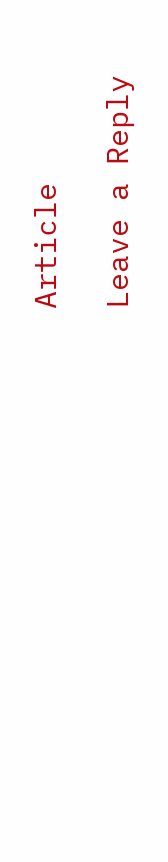Article

Leave a Reply